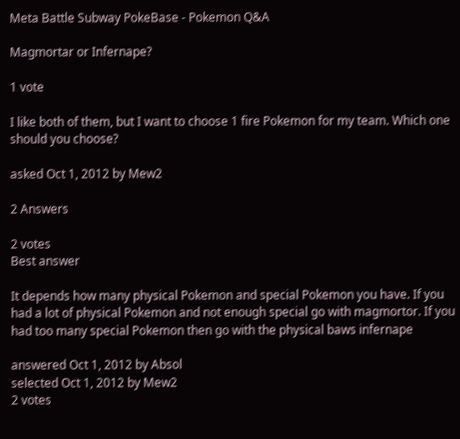Meta Battle Subway PokeBase - Pokemon Q&A

Magmortar or Infernape?

1 vote

I like both of them, but I want to choose 1 fire Pokemon for my team. Which one should you choose?

asked Oct 1, 2012 by Mew2

2 Answers

2 votes
Best answer

It depends how many physical Pokemon and special Pokemon you have. If you had a lot of physical Pokemon and not enough special go with magmortor. If you had too many special Pokemon then go with the physical baws infernape

answered Oct 1, 2012 by Absol
selected Oct 1, 2012 by Mew2
2 votes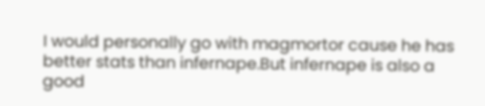I would personally go with magmortor cause he has better stats than infernape.But infernape is also a good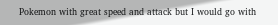Pokemon with great speed and attack but I would go with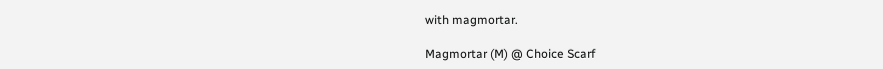with magmortar.

Magmortar (M) @ Choice Scarf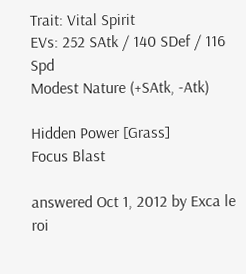Trait: Vital Spirit
EVs: 252 SAtk / 140 SDef / 116 Spd
Modest Nature (+SAtk, -Atk)

Hidden Power [Grass]
Focus Blast

answered Oct 1, 2012 by Exca le roi